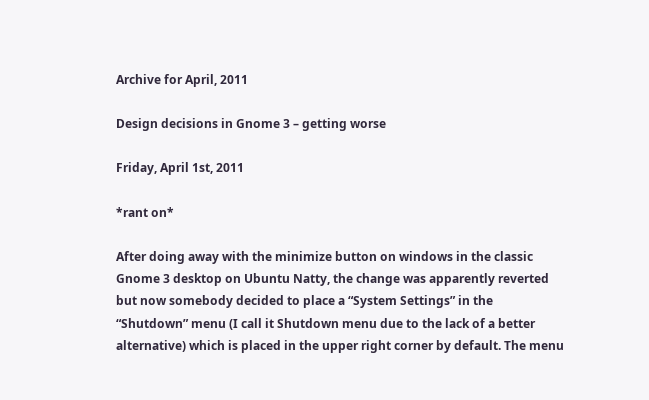Archive for April, 2011

Design decisions in Gnome 3 – getting worse

Friday, April 1st, 2011

*rant on*

After doing away with the minimize button on windows in the classic Gnome 3 desktop on Ubuntu Natty, the change was apparently reverted but now somebody decided to place a “System Settings” in the “Shutdown” menu (I call it Shutdown menu due to the lack of a better alternative) which is placed in the upper right corner by default. The menu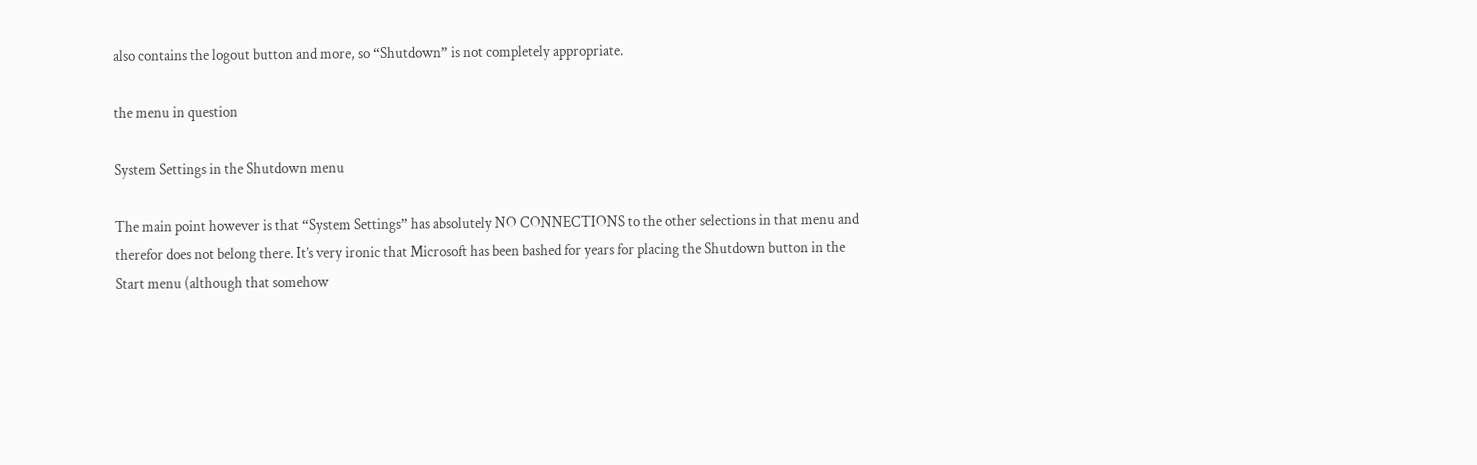also contains the logout button and more, so “Shutdown” is not completely appropriate.

the menu in question

System Settings in the Shutdown menu

The main point however is that “System Settings” has absolutely NO CONNECTIONS to the other selections in that menu and therefor does not belong there. It’s very ironic that Microsoft has been bashed for years for placing the Shutdown button in the Start menu (although that somehow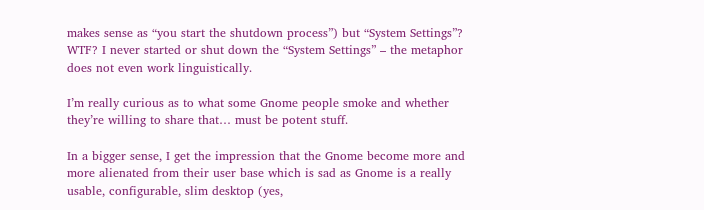makes sense as “you start the shutdown process”) but “System Settings”? WTF? I never started or shut down the “System Settings” – the metaphor does not even work linguistically.

I’m really curious as to what some Gnome people smoke and whether they’re willing to share that… must be potent stuff.

In a bigger sense, I get the impression that the Gnome become more and more alienated from their user base which is sad as Gnome is a really usable, configurable, slim desktop (yes,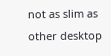not as slim as other desktop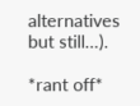alternatives but still…).

*rant off*